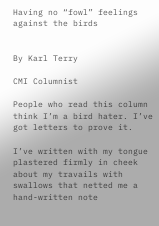Having no “fowl” feelings against the birds


By Karl Terry

CMI Columnist

People who read this column think I’m a bird hater. I’ve got letters to prove it.

I’ve written with my tongue plastered firmly in cheek about my travails with swallows that netted me a hand-written note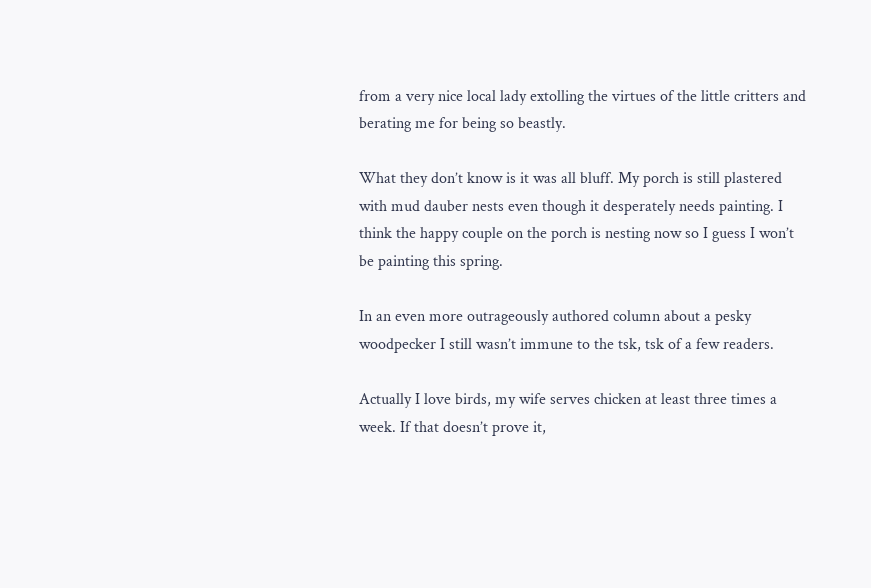from a very nice local lady extolling the virtues of the little critters and berating me for being so beastly.

What they don’t know is it was all bluff. My porch is still plastered with mud dauber nests even though it desperately needs painting. I think the happy couple on the porch is nesting now so I guess I won’t be painting this spring.

In an even more outrageously authored column about a pesky woodpecker I still wasn’t immune to the tsk, tsk of a few readers.

Actually I love birds, my wife serves chicken at least three times a week. If that doesn’t prove it,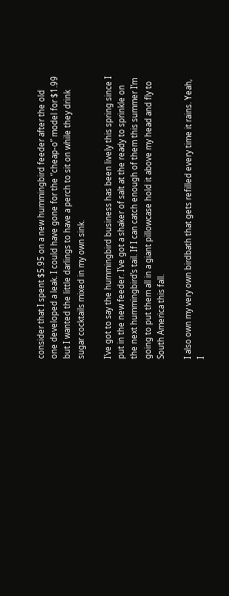consider that I spent $5.95 on a new hummingbird feeder after the old one developed a leak. I could have gone for the “cheap-o” model for $1.99 but I wanted the little darlings to have a perch to sit on while they drink sugar cocktails mixed in my own sink.

I’ve got to say the hummingbird business has been lively this spring since I put in the new feeder. I’ve got a shaker of salt at the ready to sprinkle on the next hummingbird’s tail. If I can catch enough of them this summer I’m going to put them all in a giant pillowcase hold it above my head and fly to South America this fall.

I also own my very own birdbath that gets refilled every time it rains. Yeah, I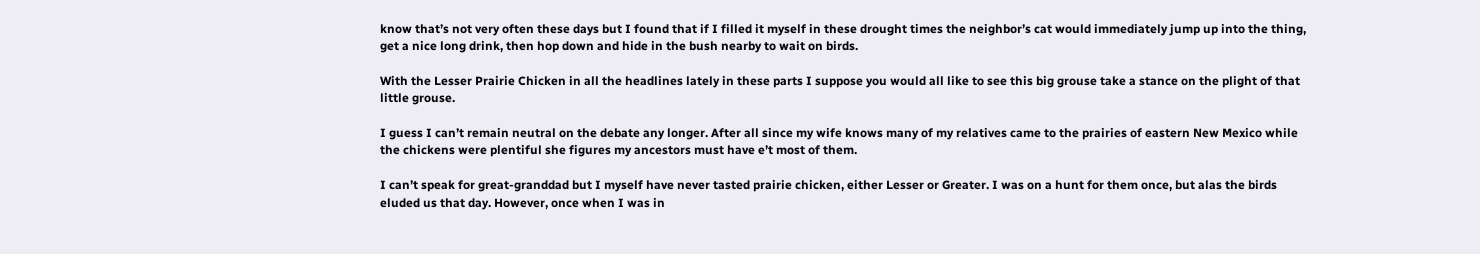know that’s not very often these days but I found that if I filled it myself in these drought times the neighbor’s cat would immediately jump up into the thing, get a nice long drink, then hop down and hide in the bush nearby to wait on birds.

With the Lesser Prairie Chicken in all the headlines lately in these parts I suppose you would all like to see this big grouse take a stance on the plight of that little grouse.

I guess I can’t remain neutral on the debate any longer. After all since my wife knows many of my relatives came to the prairies of eastern New Mexico while the chickens were plentiful she figures my ancestors must have e’t most of them.

I can’t speak for great-granddad but I myself have never tasted prairie chicken, either Lesser or Greater. I was on a hunt for them once, but alas the birds eluded us that day. However, once when I was in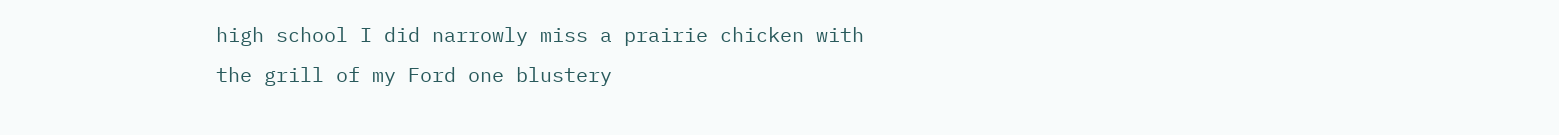high school I did narrowly miss a prairie chicken with the grill of my Ford one blustery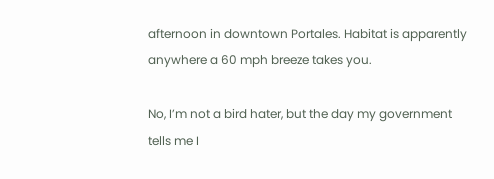afternoon in downtown Portales. Habitat is apparently anywhere a 60 mph breeze takes you.

No, I’m not a bird hater, but the day my government tells me I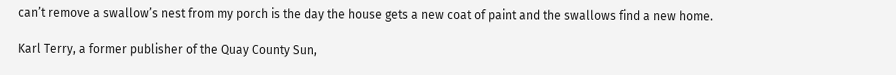can’t remove a swallow’s nest from my porch is the day the house gets a new coat of paint and the swallows find a new home.

Karl Terry, a former publisher of the Quay County Sun,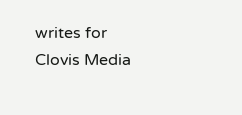writes for Clovis Media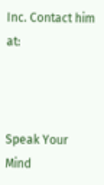Inc. Contact him at:



Speak Your Mind